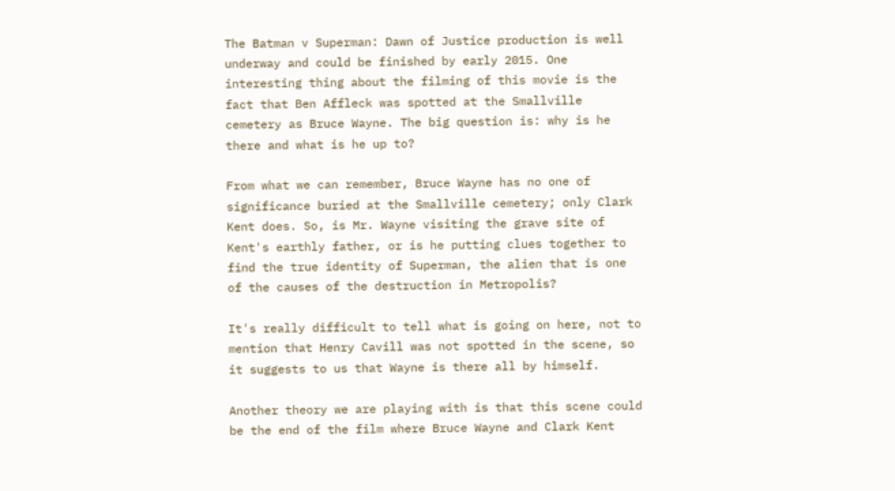The Batman v Superman: Dawn of Justice production is well underway and could be finished by early 2015. One interesting thing about the filming of this movie is the fact that Ben Affleck was spotted at the Smallville cemetery as Bruce Wayne. The big question is: why is he there and what is he up to?

From what we can remember, Bruce Wayne has no one of significance buried at the Smallville cemetery; only Clark Kent does. So, is Mr. Wayne visiting the grave site of Kent's earthly father, or is he putting clues together to find the true identity of Superman, the alien that is one of the causes of the destruction in Metropolis?

It's really difficult to tell what is going on here, not to mention that Henry Cavill was not spotted in the scene, so it suggests to us that Wayne is there all by himself.

Another theory we are playing with is that this scene could be the end of the film where Bruce Wayne and Clark Kent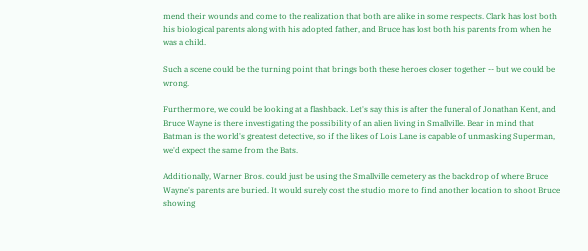mend their wounds and come to the realization that both are alike in some respects. Clark has lost both his biological parents along with his adopted father, and Bruce has lost both his parents from when he was a child.

Such a scene could be the turning point that brings both these heroes closer together -- but we could be wrong.

Furthermore, we could be looking at a flashback. Let's say this is after the funeral of Jonathan Kent, and Bruce Wayne is there investigating the possibility of an alien living in Smallville. Bear in mind that Batman is the world's greatest detective, so if the likes of Lois Lane is capable of unmasking Superman, we'd expect the same from the Bats.

Additionally, Warner Bros. could just be using the Smallville cemetery as the backdrop of where Bruce Wayne's parents are buried. It would surely cost the studio more to find another location to shoot Bruce showing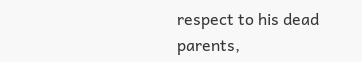respect to his dead parents,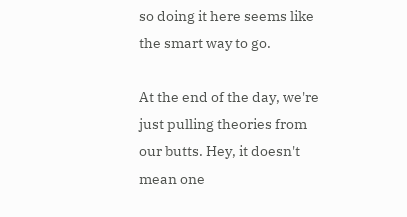so doing it here seems like the smart way to go.

At the end of the day, we're just pulling theories from our butts. Hey, it doesn't mean one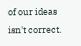of our ideas isn't correct.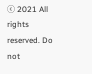ⓒ 2021 All rights reserved. Do not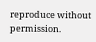reproduce without permission.